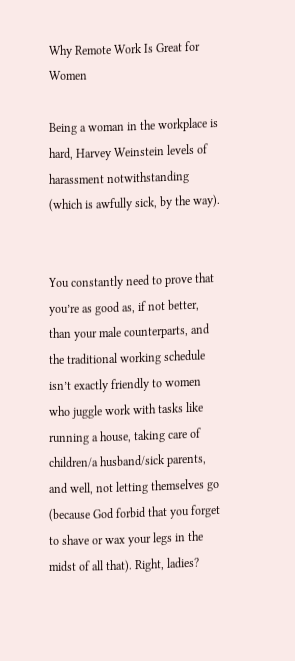Why Remote Work Is Great for Women

Being a woman in the workplace is hard, Harvey Weinstein levels of harassment notwithstanding (which is awfully sick, by the way).


You constantly need to prove that you’re as good as, if not better, than your male counterparts, and the traditional working schedule isn’t exactly friendly to women who juggle work with tasks like running a house, taking care of children/a husband/sick parents, and well, not letting themselves go (because God forbid that you forget to shave or wax your legs in the midst of all that). Right, ladies?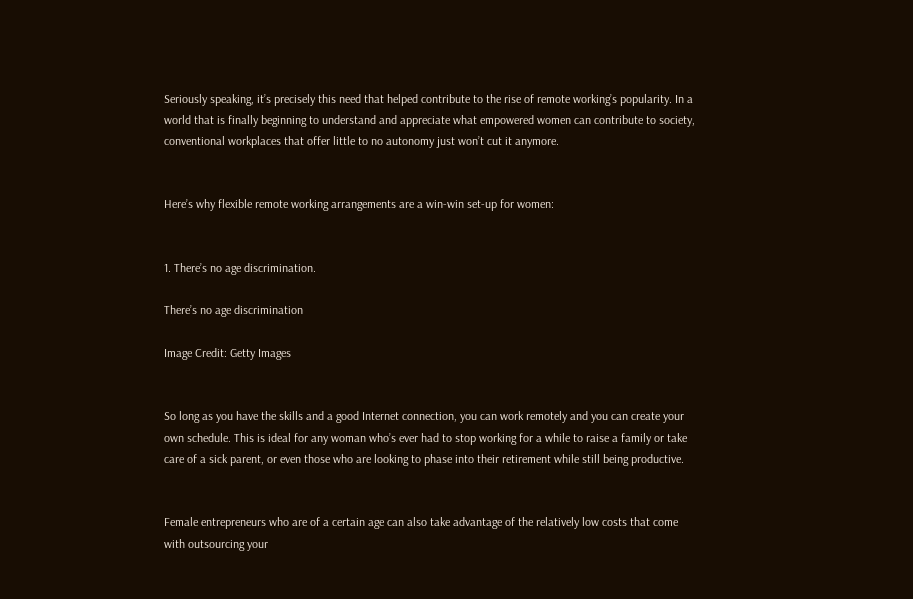Seriously speaking, it’s precisely this need that helped contribute to the rise of remote working’s popularity. In a world that is finally beginning to understand and appreciate what empowered women can contribute to society, conventional workplaces that offer little to no autonomy just won’t cut it anymore.


Here’s why flexible remote working arrangements are a win-win set-up for women:


1. There’s no age discrimination.

There’s no age discrimination

Image Credit: Getty Images


So long as you have the skills and a good Internet connection, you can work remotely and you can create your own schedule. This is ideal for any woman who’s ever had to stop working for a while to raise a family or take care of a sick parent, or even those who are looking to phase into their retirement while still being productive.


Female entrepreneurs who are of a certain age can also take advantage of the relatively low costs that come with outsourcing your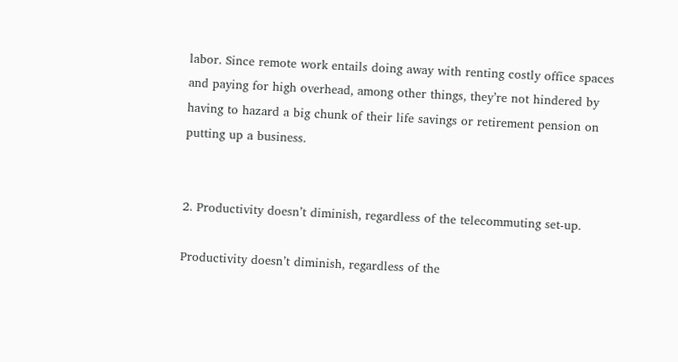labor. Since remote work entails doing away with renting costly office spaces and paying for high overhead, among other things, they’re not hindered by having to hazard a big chunk of their life savings or retirement pension on putting up a business.


2. Productivity doesn’t diminish, regardless of the telecommuting set-up.

Productivity doesn’t diminish, regardless of the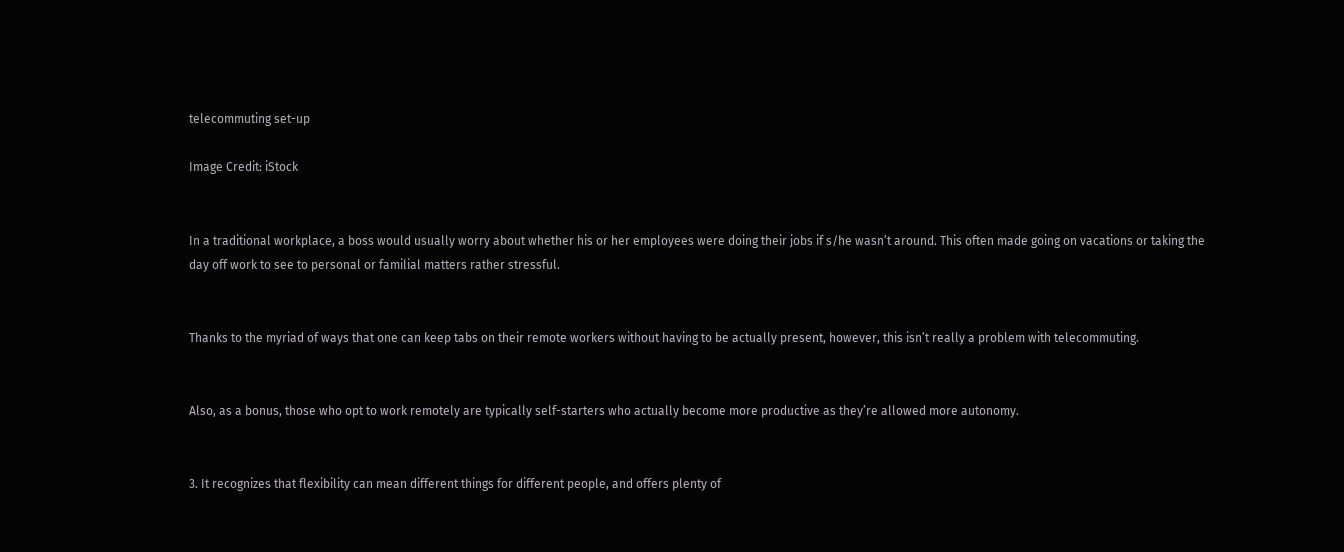telecommuting set-up

Image Credit: iStock


In a traditional workplace, a boss would usually worry about whether his or her employees were doing their jobs if s/he wasn’t around. This often made going on vacations or taking the day off work to see to personal or familial matters rather stressful.


Thanks to the myriad of ways that one can keep tabs on their remote workers without having to be actually present, however, this isn’t really a problem with telecommuting.


Also, as a bonus, those who opt to work remotely are typically self-starters who actually become more productive as they’re allowed more autonomy.


3. It recognizes that flexibility can mean different things for different people, and offers plenty of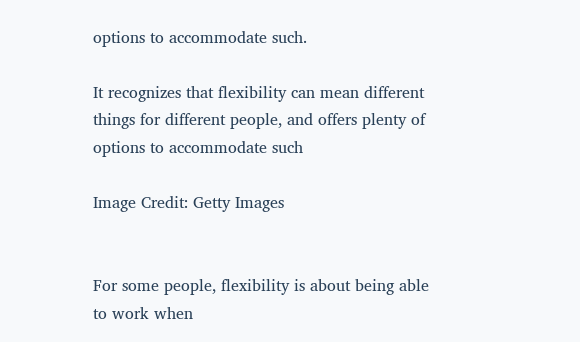options to accommodate such.

It recognizes that flexibility can mean different things for different people, and offers plenty of options to accommodate such

Image Credit: Getty Images


For some people, flexibility is about being able to work when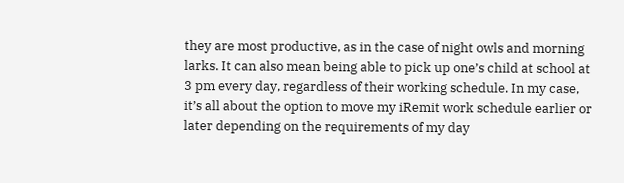they are most productive, as in the case of night owls and morning larks. It can also mean being able to pick up one’s child at school at 3 pm every day, regardless of their working schedule. In my case, it’s all about the option to move my iRemit work schedule earlier or later depending on the requirements of my day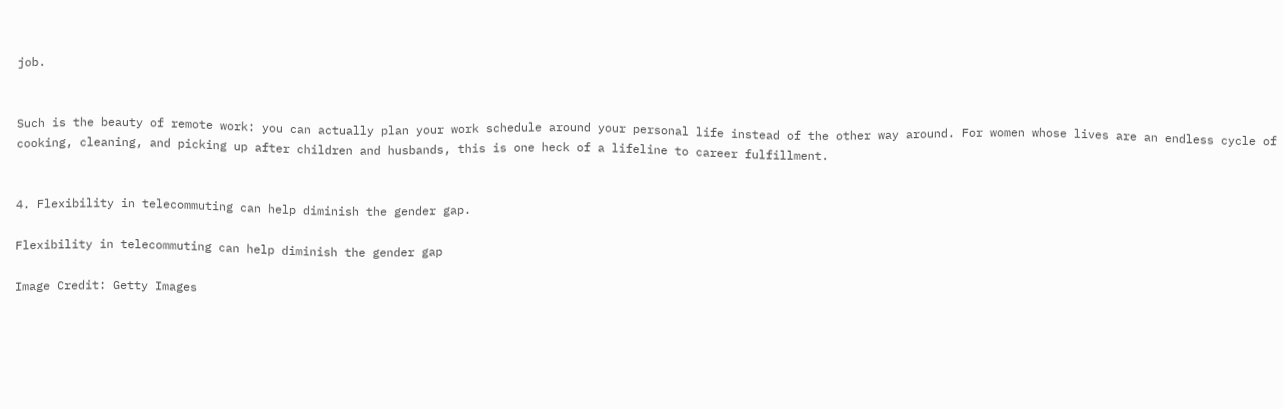job.


Such is the beauty of remote work: you can actually plan your work schedule around your personal life instead of the other way around. For women whose lives are an endless cycle of cooking, cleaning, and picking up after children and husbands, this is one heck of a lifeline to career fulfillment.


4. Flexibility in telecommuting can help diminish the gender gap.

Flexibility in telecommuting can help diminish the gender gap

Image Credit: Getty Images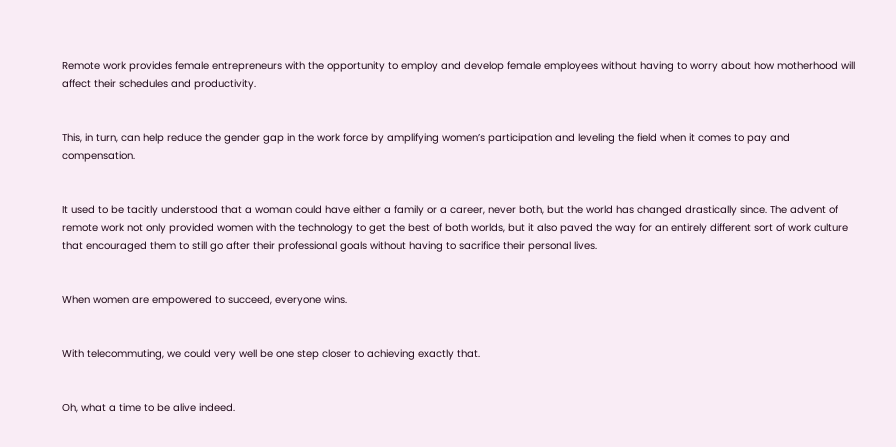Remote work provides female entrepreneurs with the opportunity to employ and develop female employees without having to worry about how motherhood will affect their schedules and productivity.


This, in turn, can help reduce the gender gap in the work force by amplifying women’s participation and leveling the field when it comes to pay and compensation.


It used to be tacitly understood that a woman could have either a family or a career, never both, but the world has changed drastically since. The advent of remote work not only provided women with the technology to get the best of both worlds, but it also paved the way for an entirely different sort of work culture that encouraged them to still go after their professional goals without having to sacrifice their personal lives.


When women are empowered to succeed, everyone wins.


With telecommuting, we could very well be one step closer to achieving exactly that.


Oh, what a time to be alive indeed.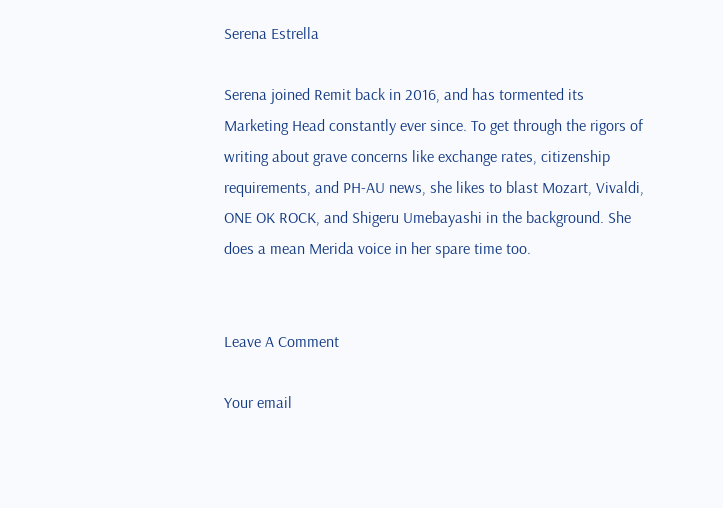Serena Estrella

Serena joined Remit back in 2016, and has tormented its Marketing Head constantly ever since. To get through the rigors of writing about grave concerns like exchange rates, citizenship requirements, and PH-AU news, she likes to blast Mozart, Vivaldi, ONE OK ROCK, and Shigeru Umebayashi in the background. She does a mean Merida voice in her spare time too.


Leave A Comment

Your email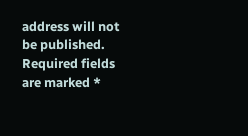address will not be published. Required fields are marked *